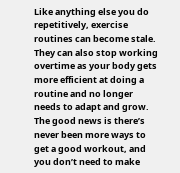Like anything else you do repetitively, exercise routines can become stale. They can also stop working overtime as your body gets more efficient at doing a routine and no longer needs to adapt and grow. The good news is there’s never been more ways to get a good workout, and you don’t need to make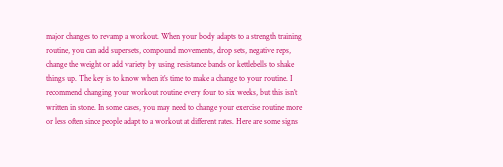major changes to revamp a workout. When your body adapts to a strength training routine, you can add supersets, compound movements, drop sets, negative reps, change the weight or add variety by using resistance bands or kettlebells to shake things up. The key is to know when it’s time to make a change to your routine. I recommend changing your workout routine every four to six weeks, but this isn’t written in stone. In some cases, you may need to change your exercise routine more or less often since people adapt to a workout at different rates. Here are some signs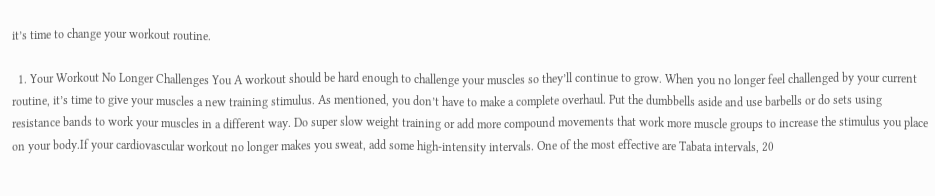it’s time to change your workout routine.

  1. Your Workout No Longer Challenges You A workout should be hard enough to challenge your muscles so they’ll continue to grow. When you no longer feel challenged by your current routine, it’s time to give your muscles a new training stimulus. As mentioned, you don’t have to make a complete overhaul. Put the dumbbells aside and use barbells or do sets using resistance bands to work your muscles in a different way. Do super slow weight training or add more compound movements that work more muscle groups to increase the stimulus you place on your body.If your cardiovascular workout no longer makes you sweat, add some high-intensity intervals. One of the most effective are Tabata intervals, 20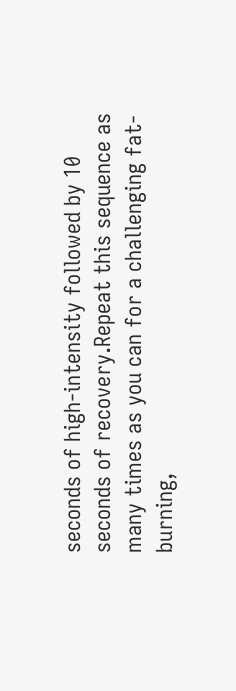seconds of high-intensity followed by 10 seconds of recovery.Repeat this sequence as many times as you can for a challenging fat-burning,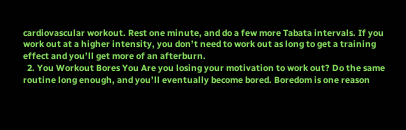cardiovascular workout. Rest one minute, and do a few more Tabata intervals. If you work out at a higher intensity, you don’t need to work out as long to get a training effect and you’ll get more of an afterburn.
  2. You Workout Bores You Are you losing your motivation to work out? Do the same routine long enough, and you’ll eventually become bored. Boredom is one reason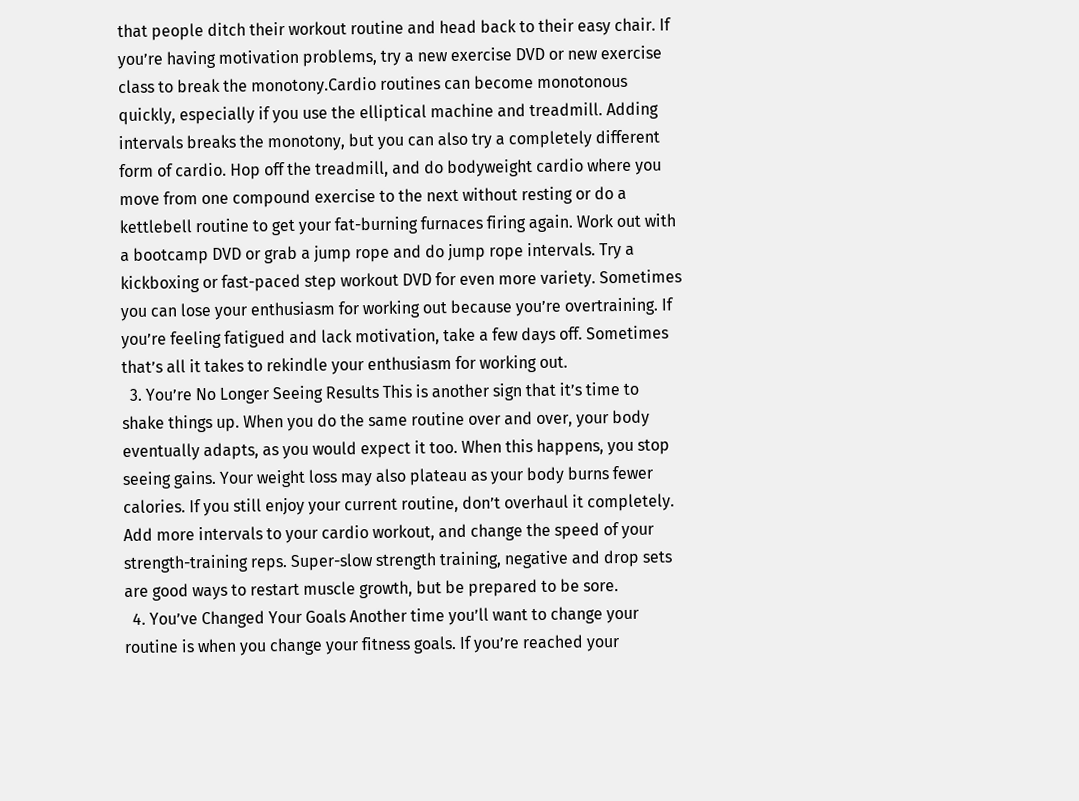that people ditch their workout routine and head back to their easy chair. If you’re having motivation problems, try a new exercise DVD or new exercise class to break the monotony.Cardio routines can become monotonous quickly, especially if you use the elliptical machine and treadmill. Adding intervals breaks the monotony, but you can also try a completely different form of cardio. Hop off the treadmill, and do bodyweight cardio where you move from one compound exercise to the next without resting or do a kettlebell routine to get your fat-burning furnaces firing again. Work out with a bootcamp DVD or grab a jump rope and do jump rope intervals. Try a kickboxing or fast-paced step workout DVD for even more variety. Sometimes you can lose your enthusiasm for working out because you’re overtraining. If you’re feeling fatigued and lack motivation, take a few days off. Sometimes that’s all it takes to rekindle your enthusiasm for working out.
  3. You’re No Longer Seeing Results This is another sign that it’s time to shake things up. When you do the same routine over and over, your body eventually adapts, as you would expect it too. When this happens, you stop seeing gains. Your weight loss may also plateau as your body burns fewer calories. If you still enjoy your current routine, don’t overhaul it completely. Add more intervals to your cardio workout, and change the speed of your strength-training reps. Super-slow strength training, negative and drop sets are good ways to restart muscle growth, but be prepared to be sore.
  4. You’ve Changed Your Goals Another time you’ll want to change your routine is when you change your fitness goals. If you’re reached your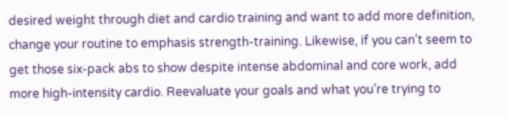desired weight through diet and cardio training and want to add more definition, change your routine to emphasis strength-training. Likewise, if you can’t seem to get those six-pack abs to show despite intense abdominal and core work, add more high-intensity cardio. Reevaluate your goals and what you’re trying to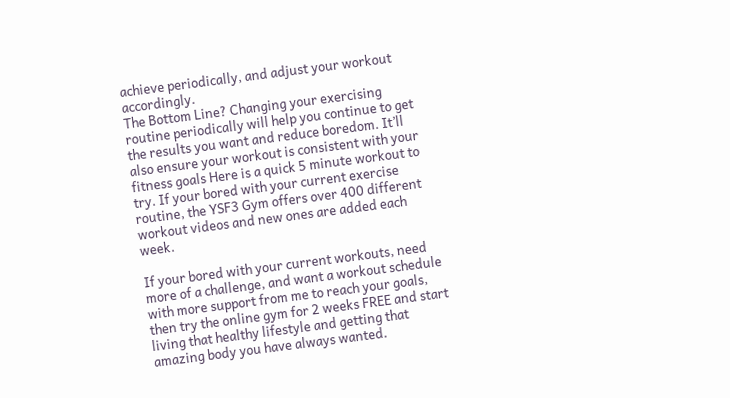achieve periodically, and adjust your workout accordingly.
The Bottom Line? Changing your exercising routine periodically will help you continue to get the results you want and reduce boredom. It’ll also ensure your workout is consistent with your fitness goals Here is a quick 5 minute workout to try. If your bored with your current exercise routine, the YSF3 Gym offers over 400 different workout videos and new ones are added each week.

If your bored with your current workouts, need more of a challenge, and want a workout schedule with more support from me to reach your goals, then try the online gym for 2 weeks FREE and start living that healthy lifestyle and getting that amazing body you have always wanted.